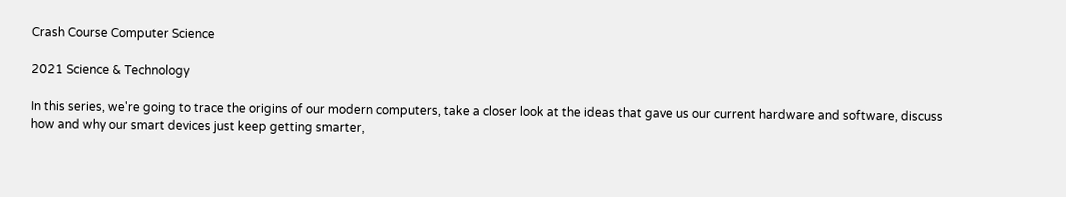Crash Course Computer Science

2021 Science & Technology

In this series, we're going to trace the origins of our modern computers, take a closer look at the ideas that gave us our current hardware and software, discuss how and why our smart devices just keep getting smarter,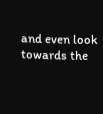and even look towards the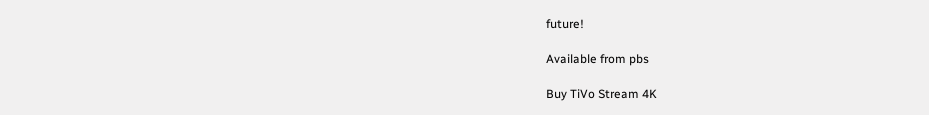future!

Available from pbs

Buy TiVo Stream 4K